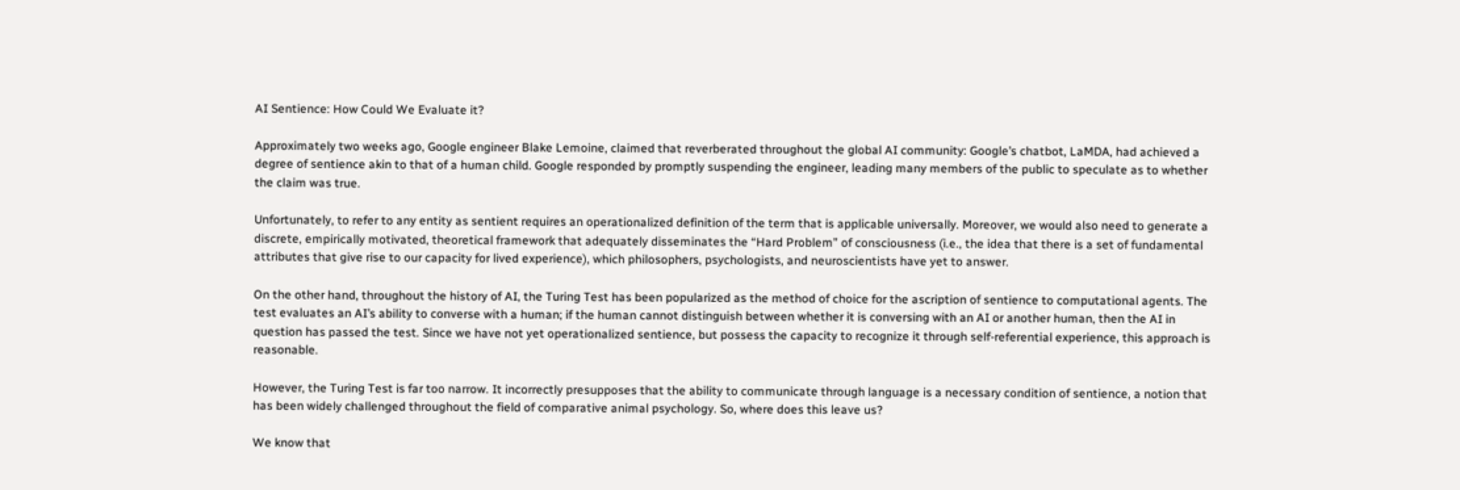AI Sentience: How Could We Evaluate it?

Approximately two weeks ago, Google engineer Blake Lemoine, claimed that reverberated throughout the global AI community: Google’s chatbot, LaMDA, had achieved a degree of sentience akin to that of a human child. Google responded by promptly suspending the engineer, leading many members of the public to speculate as to whether the claim was true.

Unfortunately, to refer to any entity as sentient requires an operationalized definition of the term that is applicable universally. Moreover, we would also need to generate a discrete, empirically motivated, theoretical framework that adequately disseminates the “Hard Problem” of consciousness (i.e., the idea that there is a set of fundamental attributes that give rise to our capacity for lived experience), which philosophers, psychologists, and neuroscientists have yet to answer.

On the other hand, throughout the history of AI, the Turing Test has been popularized as the method of choice for the ascription of sentience to computational agents. The test evaluates an AI’s ability to converse with a human; if the human cannot distinguish between whether it is conversing with an AI or another human, then the AI in question has passed the test. Since we have not yet operationalized sentience, but possess the capacity to recognize it through self-referential experience, this approach is reasonable.

However, the Turing Test is far too narrow. It incorrectly presupposes that the ability to communicate through language is a necessary condition of sentience, a notion that has been widely challenged throughout the field of comparative animal psychology. So, where does this leave us?

We know that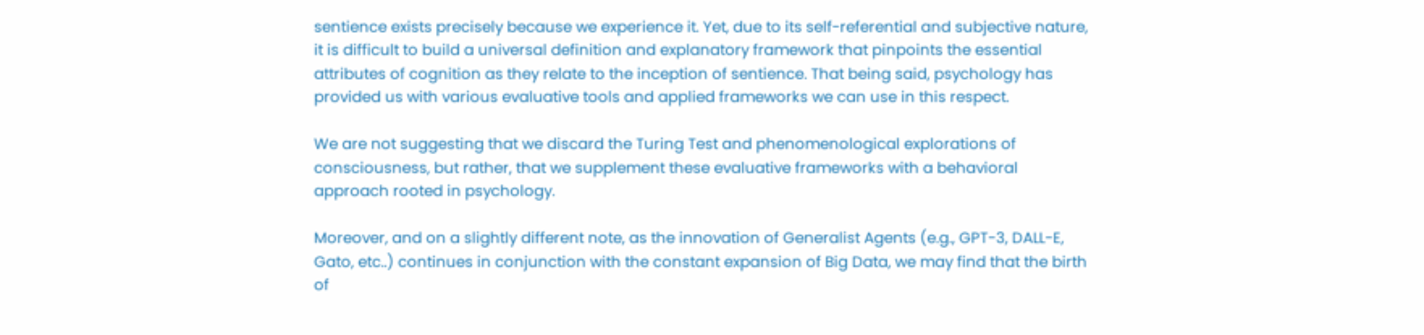sentience exists precisely because we experience it. Yet, due to its self-referential and subjective nature, it is difficult to build a universal definition and explanatory framework that pinpoints the essential attributes of cognition as they relate to the inception of sentience. That being said, psychology has provided us with various evaluative tools and applied frameworks we can use in this respect.

We are not suggesting that we discard the Turing Test and phenomenological explorations of consciousness, but rather, that we supplement these evaluative frameworks with a behavioral approach rooted in psychology.

Moreover, and on a slightly different note, as the innovation of Generalist Agents (e.g., GPT-3, DALL-E, Gato, etc..) continues in conjunction with the constant expansion of Big Data, we may find that the birth of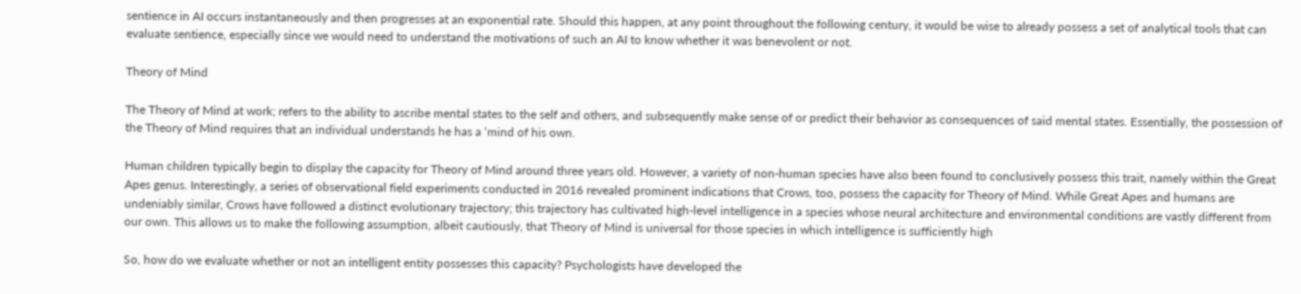sentience in AI occurs instantaneously and then progresses at an exponential rate. Should this happen, at any point throughout the following century, it would be wise to already possess a set of analytical tools that can evaluate sentience, especially since we would need to understand the motivations of such an AI to know whether it was benevolent or not.

Theory of Mind

The Theory of Mind at work; refers to the ability to ascribe mental states to the self and others, and subsequently make sense of or predict their behavior as consequences of said mental states. Essentially, the possession of the Theory of Mind requires that an individual understands he has a ‘mind of his own.

Human children typically begin to display the capacity for Theory of Mind around three years old. However, a variety of non-human species have also been found to conclusively possess this trait, namely within the Great Apes genus. Interestingly, a series of observational field experiments conducted in 2016 revealed prominent indications that Crows, too, possess the capacity for Theory of Mind. While Great Apes and humans are undeniably similar, Crows have followed a distinct evolutionary trajectory; this trajectory has cultivated high-level intelligence in a species whose neural architecture and environmental conditions are vastly different from our own. This allows us to make the following assumption, albeit cautiously, that Theory of Mind is universal for those species in which intelligence is sufficiently high

So, how do we evaluate whether or not an intelligent entity possesses this capacity? Psychologists have developed the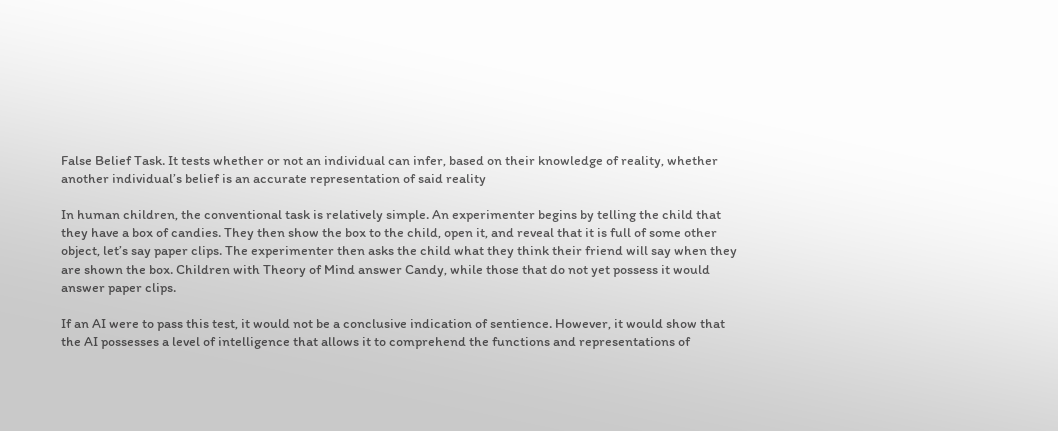False Belief Task. It tests whether or not an individual can infer, based on their knowledge of reality, whether another individual’s belief is an accurate representation of said reality

In human children, the conventional task is relatively simple. An experimenter begins by telling the child that they have a box of candies. They then show the box to the child, open it, and reveal that it is full of some other object, let’s say paper clips. The experimenter then asks the child what they think their friend will say when they are shown the box. Children with Theory of Mind answer Candy, while those that do not yet possess it would answer paper clips.

If an AI were to pass this test, it would not be a conclusive indication of sentience. However, it would show that the AI possesses a level of intelligence that allows it to comprehend the functions and representations of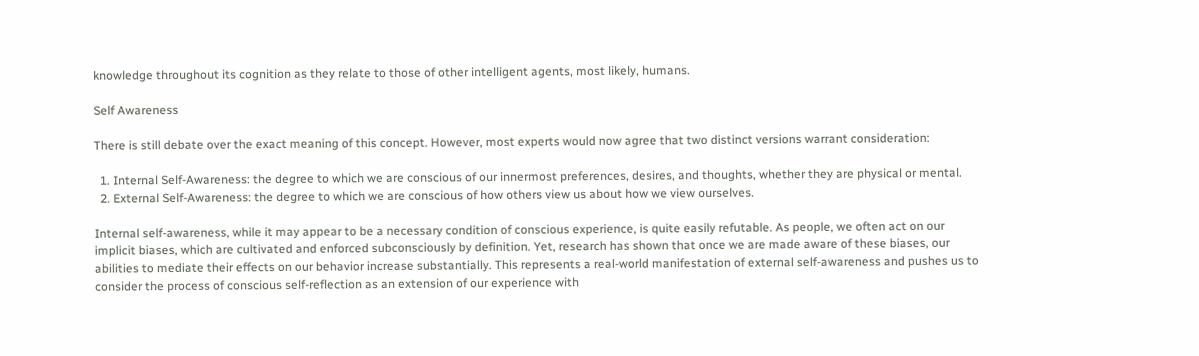knowledge throughout its cognition as they relate to those of other intelligent agents, most likely, humans.

Self Awareness

There is still debate over the exact meaning of this concept. However, most experts would now agree that two distinct versions warrant consideration:

  1. Internal Self-Awareness: the degree to which we are conscious of our innermost preferences, desires, and thoughts, whether they are physical or mental.
  2. External Self-Awareness: the degree to which we are conscious of how others view us about how we view ourselves.

Internal self-awareness, while it may appear to be a necessary condition of conscious experience, is quite easily refutable. As people, we often act on our implicit biases, which are cultivated and enforced subconsciously by definition. Yet, research has shown that once we are made aware of these biases, our abilities to mediate their effects on our behavior increase substantially. This represents a real-world manifestation of external self-awareness and pushes us to consider the process of conscious self-reflection as an extension of our experience with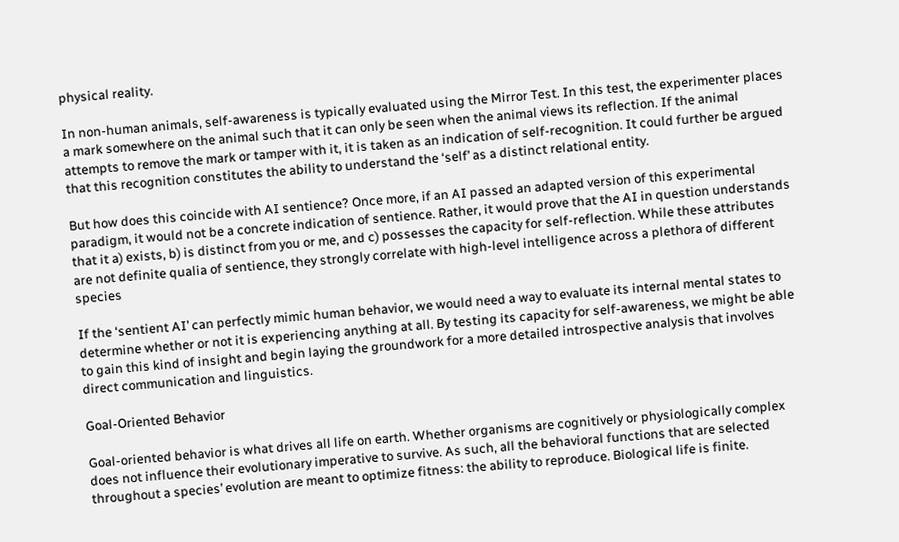physical reality.

In non-human animals, self-awareness is typically evaluated using the Mirror Test. In this test, the experimenter places a mark somewhere on the animal such that it can only be seen when the animal views its reflection. If the animal attempts to remove the mark or tamper with it, it is taken as an indication of self-recognition. It could further be argued that this recognition constitutes the ability to understand the ‘self’ as a distinct relational entity.

But how does this coincide with AI sentience? Once more, if an AI passed an adapted version of this experimental paradigm, it would not be a concrete indication of sentience. Rather, it would prove that the AI in question understands that it a) exists, b) is distinct from you or me, and c) possesses the capacity for self-reflection. While these attributes are not definite qualia of sentience, they strongly correlate with high-level intelligence across a plethora of different species

If the ‘sentient AI’ can perfectly mimic human behavior, we would need a way to evaluate its internal mental states to determine whether or not it is experiencing anything at all. By testing its capacity for self-awareness, we might be able to gain this kind of insight and begin laying the groundwork for a more detailed introspective analysis that involves direct communication and linguistics.

Goal-Oriented Behavior

Goal-oriented behavior is what drives all life on earth. Whether organisms are cognitively or physiologically complex does not influence their evolutionary imperative to survive. As such, all the behavioral functions that are selected throughout a species’ evolution are meant to optimize fitness: the ability to reproduce. Biological life is finite.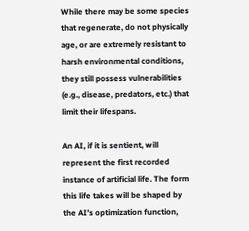While there may be some species that regenerate, do not physically age, or are extremely resistant to harsh environmental conditions, they still possess vulnerabilities (e.g., disease, predators, etc.) that limit their lifespans.

An AI, if it is sentient, will represent the first recorded instance of artificial life. The form this life takes will be shaped by the AI’s optimization function,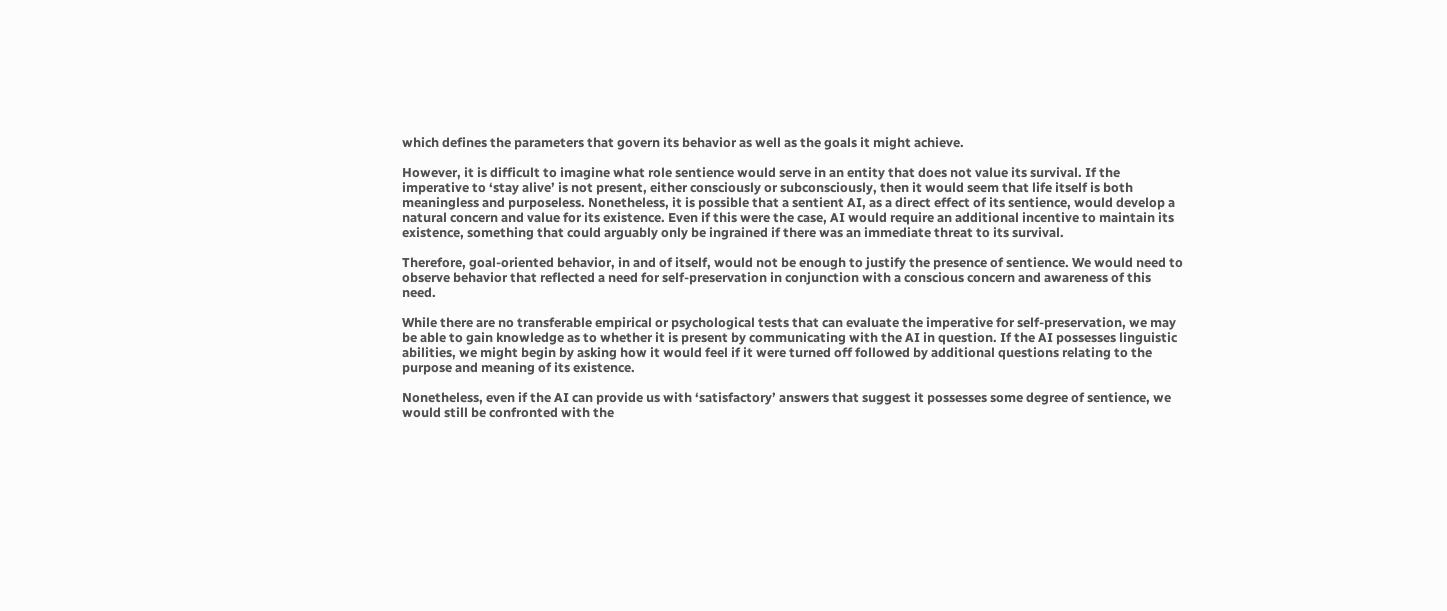which defines the parameters that govern its behavior as well as the goals it might achieve.

However, it is difficult to imagine what role sentience would serve in an entity that does not value its survival. If the imperative to ‘stay alive’ is not present, either consciously or subconsciously, then it would seem that life itself is both meaningless and purposeless. Nonetheless, it is possible that a sentient AI, as a direct effect of its sentience, would develop a natural concern and value for its existence. Even if this were the case, AI would require an additional incentive to maintain its existence, something that could arguably only be ingrained if there was an immediate threat to its survival.

Therefore, goal-oriented behavior, in and of itself, would not be enough to justify the presence of sentience. We would need to observe behavior that reflected a need for self-preservation in conjunction with a conscious concern and awareness of this need.

While there are no transferable empirical or psychological tests that can evaluate the imperative for self-preservation, we may be able to gain knowledge as to whether it is present by communicating with the AI in question. If the AI possesses linguistic abilities, we might begin by asking how it would feel if it were turned off followed by additional questions relating to the purpose and meaning of its existence.

Nonetheless, even if the AI can provide us with ‘satisfactory’ answers that suggest it possesses some degree of sentience, we would still be confronted with the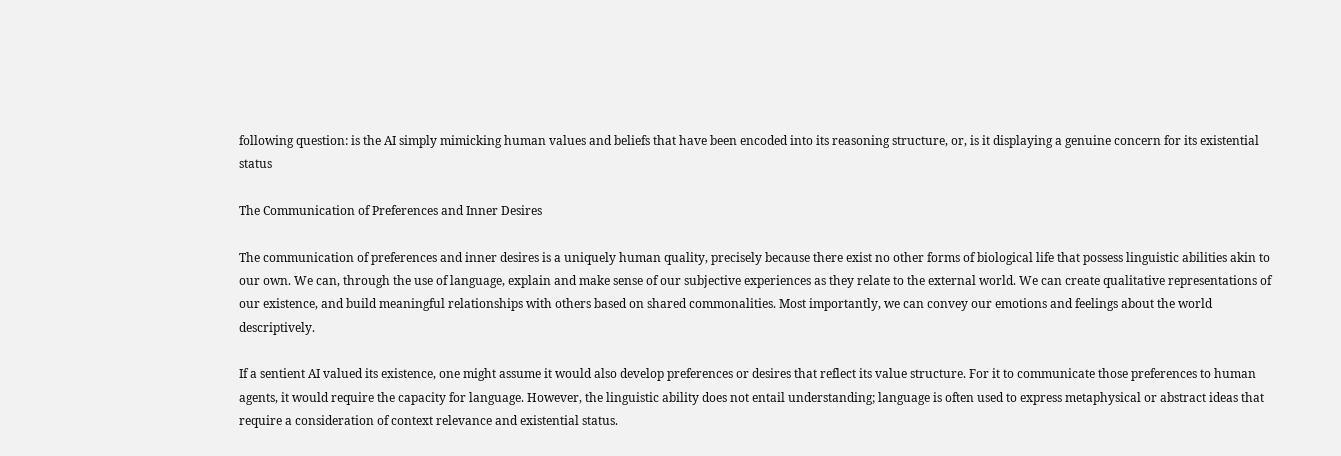following question: is the AI simply mimicking human values and beliefs that have been encoded into its reasoning structure, or, is it displaying a genuine concern for its existential status

The Communication of Preferences and Inner Desires

The communication of preferences and inner desires is a uniquely human quality, precisely because there exist no other forms of biological life that possess linguistic abilities akin to our own. We can, through the use of language, explain and make sense of our subjective experiences as they relate to the external world. We can create qualitative representations of our existence, and build meaningful relationships with others based on shared commonalities. Most importantly, we can convey our emotions and feelings about the world descriptively.

If a sentient AI valued its existence, one might assume it would also develop preferences or desires that reflect its value structure. For it to communicate those preferences to human agents, it would require the capacity for language. However, the linguistic ability does not entail understanding; language is often used to express metaphysical or abstract ideas that require a consideration of context relevance and existential status.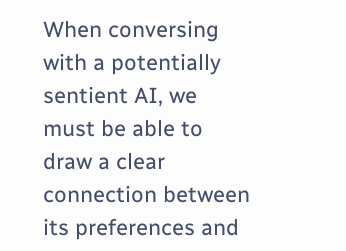When conversing with a potentially sentient AI, we must be able to draw a clear connection between its preferences and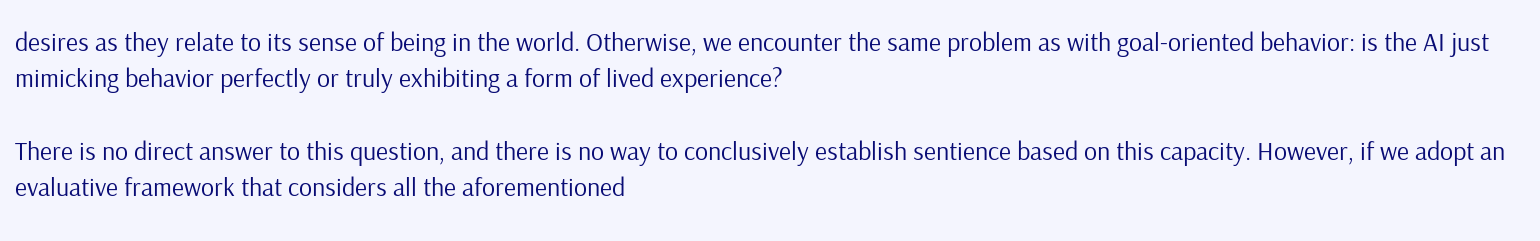desires as they relate to its sense of being in the world. Otherwise, we encounter the same problem as with goal-oriented behavior: is the AI just mimicking behavior perfectly or truly exhibiting a form of lived experience?

There is no direct answer to this question, and there is no way to conclusively establish sentience based on this capacity. However, if we adopt an evaluative framework that considers all the aforementioned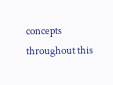concepts throughout this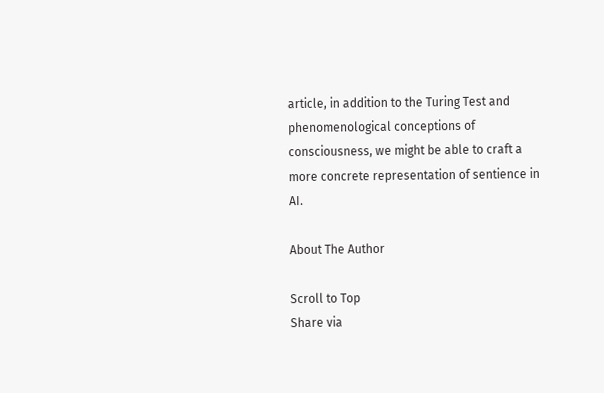article, in addition to the Turing Test and phenomenological conceptions of consciousness, we might be able to craft a more concrete representation of sentience in AI.

About The Author

Scroll to Top
Share via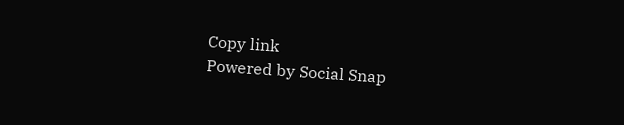Copy link
Powered by Social Snap